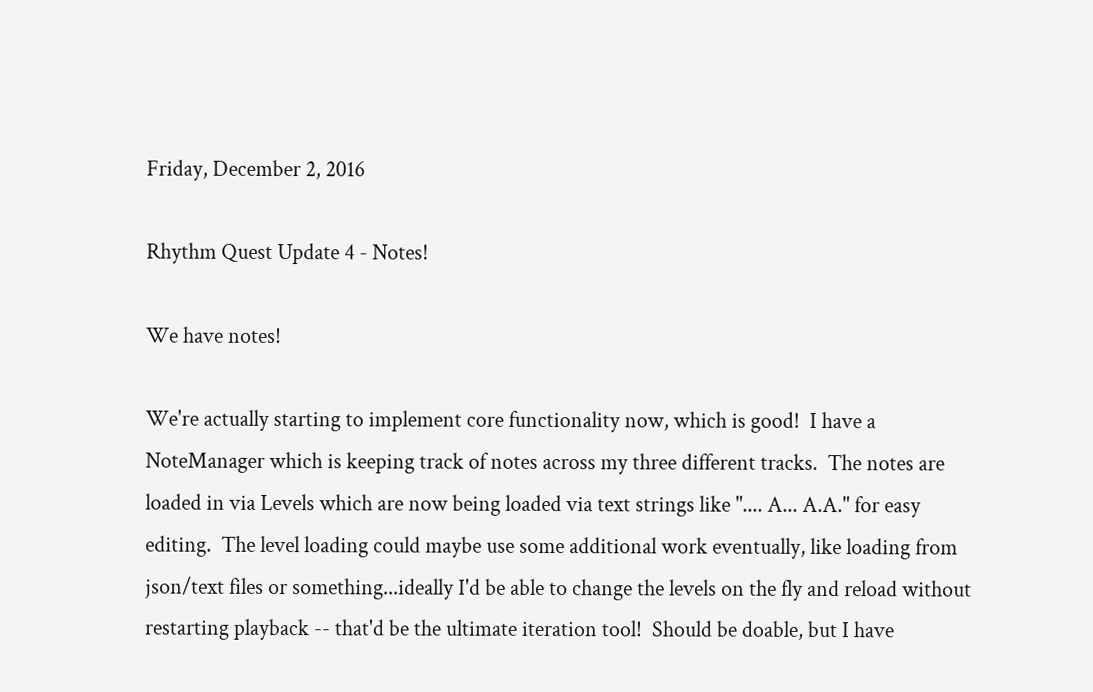Friday, December 2, 2016

Rhythm Quest Update 4 - Notes!

We have notes!

We're actually starting to implement core functionality now, which is good!  I have a NoteManager which is keeping track of notes across my three different tracks.  The notes are loaded in via Levels which are now being loaded via text strings like ".... A... A.A." for easy editing.  The level loading could maybe use some additional work eventually, like loading from json/text files or something...ideally I'd be able to change the levels on the fly and reload without restarting playback -- that'd be the ultimate iteration tool!  Should be doable, but I have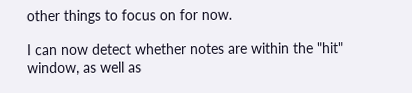other things to focus on for now.

I can now detect whether notes are within the "hit" window, as well as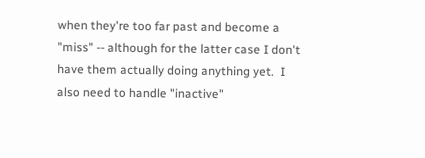when they're too far past and become a "miss" -- although for the latter case I don't have them actually doing anything yet.  I also need to handle "inactive"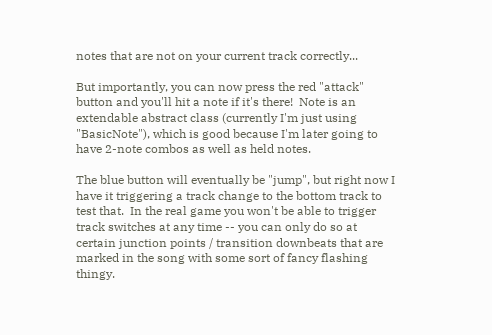notes that are not on your current track correctly...

But importantly, you can now press the red "attack" button and you'll hit a note if it's there!  Note is an extendable abstract class (currently I'm just using "BasicNote"), which is good because I'm later going to have 2-note combos as well as held notes.

The blue button will eventually be "jump", but right now I have it triggering a track change to the bottom track to test that.  In the real game you won't be able to trigger track switches at any time -- you can only do so at certain junction points / transition downbeats that are marked in the song with some sort of fancy flashing thingy.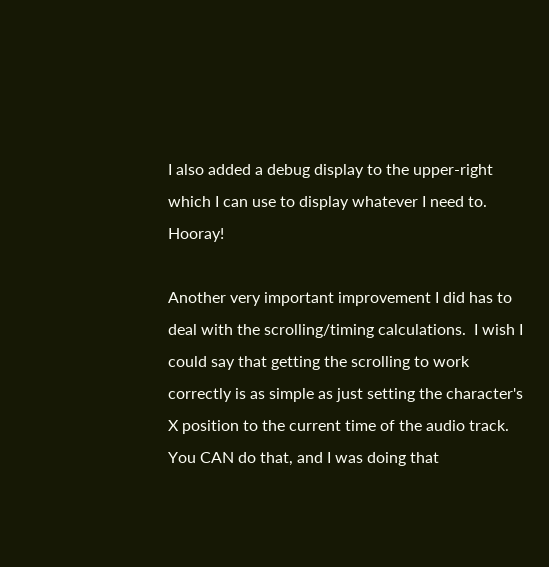I also added a debug display to the upper-right which I can use to display whatever I need to.  Hooray!

Another very important improvement I did has to deal with the scrolling/timing calculations.  I wish I could say that getting the scrolling to work correctly is as simple as just setting the character's X position to the current time of the audio track.  You CAN do that, and I was doing that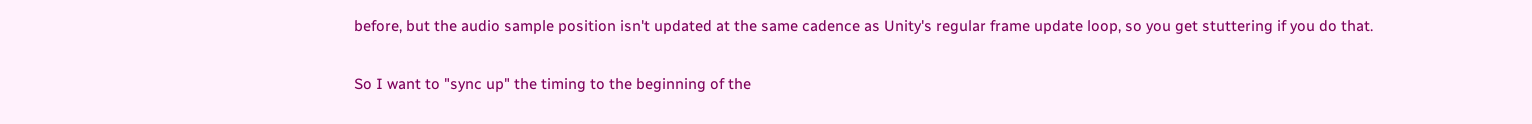before, but the audio sample position isn't updated at the same cadence as Unity's regular frame update loop, so you get stuttering if you do that.

So I want to "sync up" the timing to the beginning of the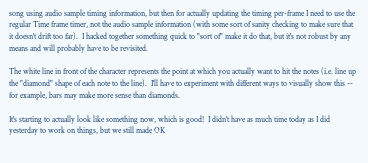song using audio sample timing information, but then for actually updating the timing per-frame I need to use the regular Time frame timer, not the audio sample information (with some sort of sanity checking to make sure that it doesn't drift too far).  I hacked together something quick to "sort of" make it do that, but it's not robust by any means and will probably have to be revisited.

The white line in front of the character represents the point at which you actually want to hit the notes (i.e. line up the "diamond" shape of each note to the line).  I'll have to experiment with different ways to visually show this -- for example, bars may make more sense than diamonds.

It's starting to actually look like something now, which is good!  I didn't have as much time today as I did yesterday to work on things, but we still made OK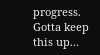progress.  Gotta keep this up...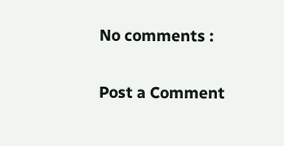No comments :

Post a Comment